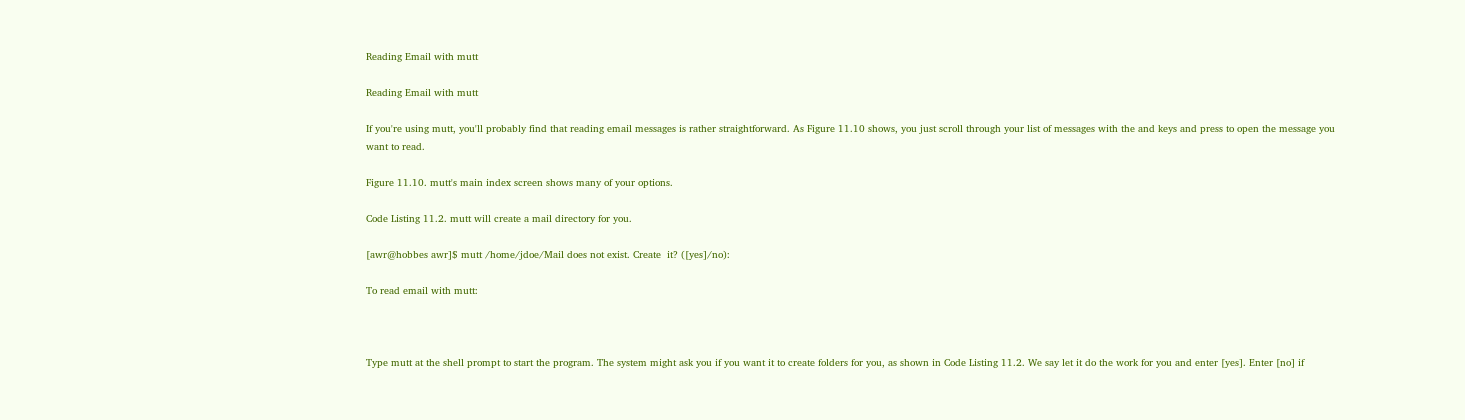Reading Email with mutt

Reading Email with mutt

If you're using mutt, you'll probably find that reading email messages is rather straightforward. As Figure 11.10 shows, you just scroll through your list of messages with the and keys and press to open the message you want to read.

Figure 11.10. mutt's main index screen shows many of your options.

Code Listing 11.2. mutt will create a mail directory for you.

[awr@hobbes awr]$ mutt /home/jdoe/Mail does not exist. Create  it? ([yes]/no):

To read email with mutt:



Type mutt at the shell prompt to start the program. The system might ask you if you want it to create folders for you, as shown in Code Listing 11.2. We say let it do the work for you and enter [yes]. Enter [no] if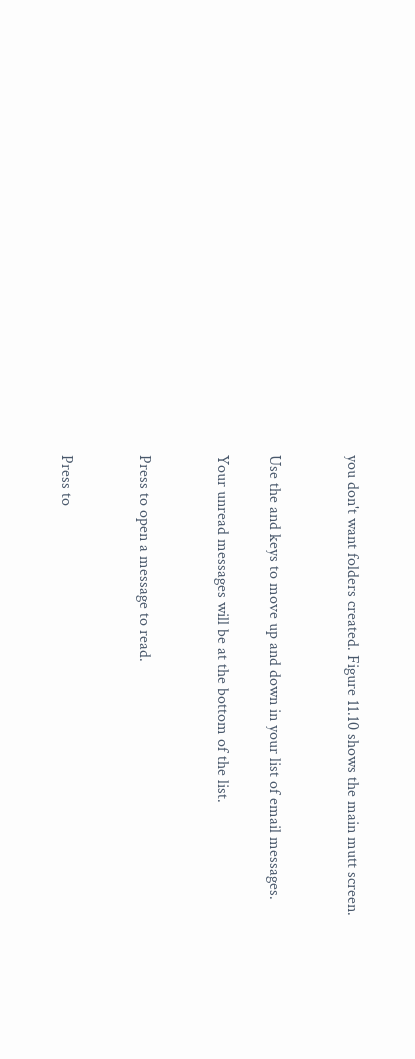you don't want folders created. Figure 11.10 shows the main mutt screen.


Use the and keys to move up and down in your list of email messages.

Your unread messages will be at the bottom of the list.


Press to open a message to read.


Press to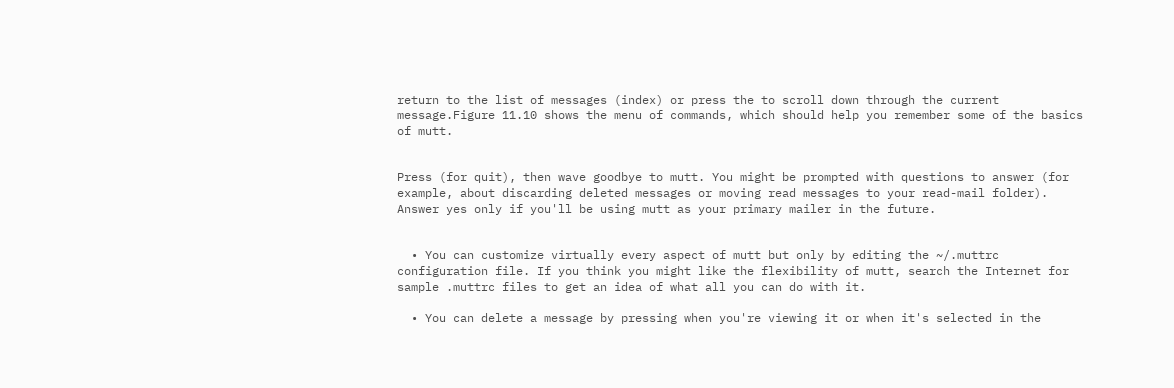return to the list of messages (index) or press the to scroll down through the current message.Figure 11.10 shows the menu of commands, which should help you remember some of the basics of mutt.


Press (for quit), then wave goodbye to mutt. You might be prompted with questions to answer (for example, about discarding deleted messages or moving read messages to your read-mail folder). Answer yes only if you'll be using mutt as your primary mailer in the future.


  • You can customize virtually every aspect of mutt but only by editing the ~/.muttrc configuration file. If you think you might like the flexibility of mutt, search the Internet for sample .muttrc files to get an idea of what all you can do with it.

  • You can delete a message by pressing when you're viewing it or when it's selected in the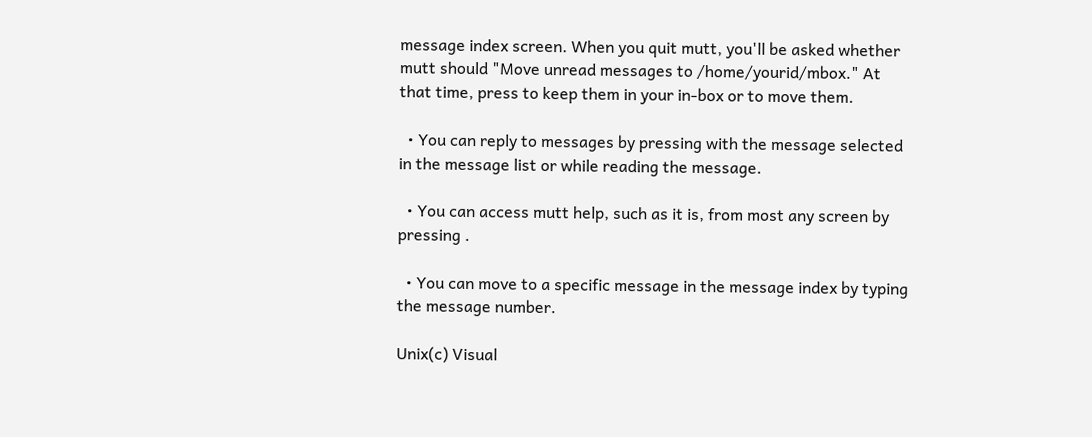message index screen. When you quit mutt, you'll be asked whether mutt should "Move unread messages to /home/yourid/mbox." At that time, press to keep them in your in-box or to move them.

  • You can reply to messages by pressing with the message selected in the message list or while reading the message.

  • You can access mutt help, such as it is, from most any screen by pressing .

  • You can move to a specific message in the message index by typing the message number.

Unix(c) Visual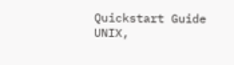Quickstart Guide
UNIX,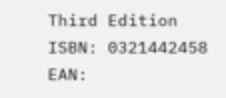Third Edition
ISBN: 0321442458
EAN: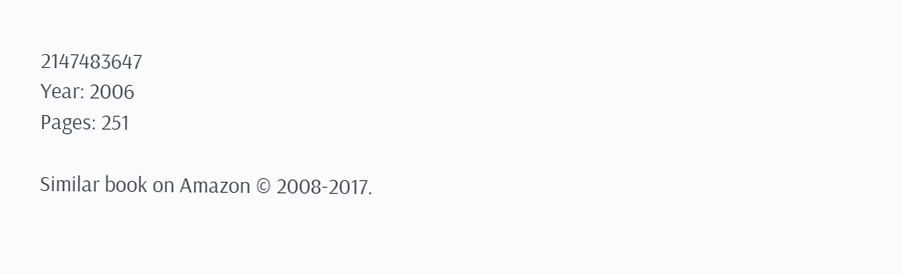2147483647
Year: 2006
Pages: 251

Similar book on Amazon © 2008-2017.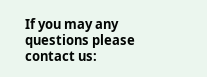If you may any questions please contact us: